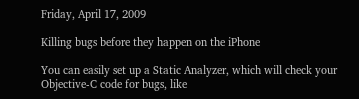Friday, April 17, 2009

Killing bugs before they happen on the iPhone

You can easily set up a Static Analyzer, which will check your Objective-C code for bugs, like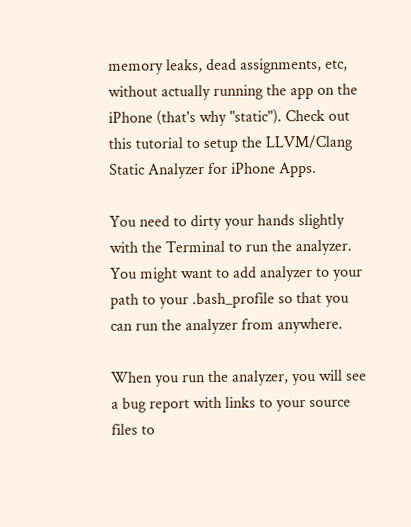memory leaks, dead assignments, etc, without actually running the app on the iPhone (that's why "static"). Check out this tutorial to setup the LLVM/Clang Static Analyzer for iPhone Apps.

You need to dirty your hands slightly with the Terminal to run the analyzer. You might want to add analyzer to your path to your .bash_profile so that you can run the analyzer from anywhere.

When you run the analyzer, you will see a bug report with links to your source files to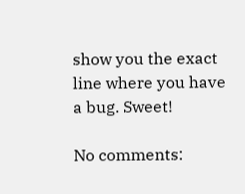show you the exact line where you have a bug. Sweet!

No comments: